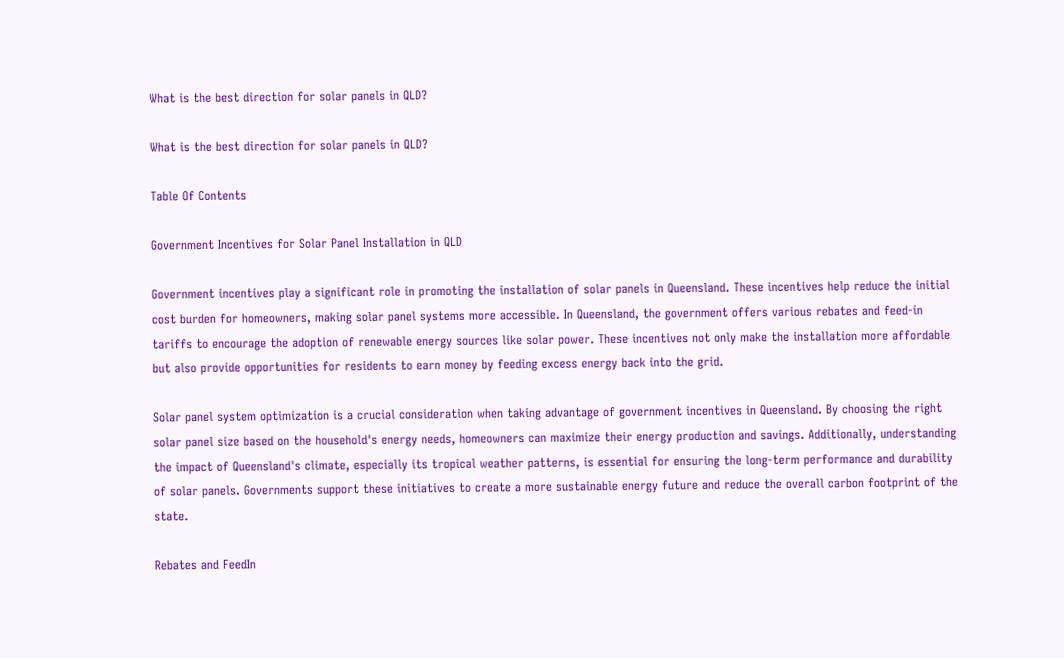What is the best direction for solar panels in QLD?

What is the best direction for solar panels in QLD?

Table Of Contents

Government Incentives for Solar Panel Installation in QLD

Government incentives play a significant role in promoting the installation of solar panels in Queensland. These incentives help reduce the initial cost burden for homeowners, making solar panel systems more accessible. In Queensland, the government offers various rebates and feed-in tariffs to encourage the adoption of renewable energy sources like solar power. These incentives not only make the installation more affordable but also provide opportunities for residents to earn money by feeding excess energy back into the grid.

Solar panel system optimization is a crucial consideration when taking advantage of government incentives in Queensland. By choosing the right solar panel size based on the household's energy needs, homeowners can maximize their energy production and savings. Additionally, understanding the impact of Queensland's climate, especially its tropical weather patterns, is essential for ensuring the long-term performance and durability of solar panels. Governments support these initiatives to create a more sustainable energy future and reduce the overall carbon footprint of the state.

Rebates and FeedIn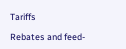Tariffs

Rebates and feed-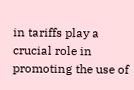in tariffs play a crucial role in promoting the use of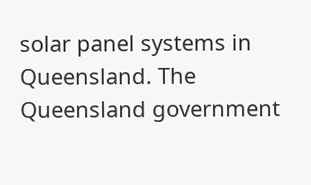solar panel systems in Queensland. The Queensland government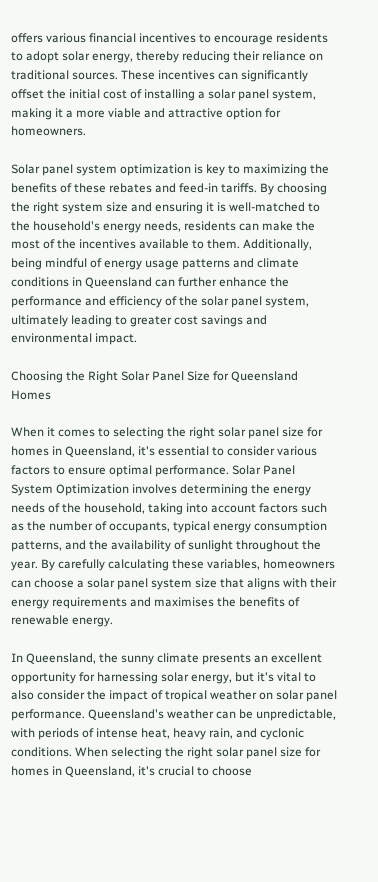offers various financial incentives to encourage residents to adopt solar energy, thereby reducing their reliance on traditional sources. These incentives can significantly offset the initial cost of installing a solar panel system, making it a more viable and attractive option for homeowners.

Solar panel system optimization is key to maximizing the benefits of these rebates and feed-in tariffs. By choosing the right system size and ensuring it is well-matched to the household's energy needs, residents can make the most of the incentives available to them. Additionally, being mindful of energy usage patterns and climate conditions in Queensland can further enhance the performance and efficiency of the solar panel system, ultimately leading to greater cost savings and environmental impact.

Choosing the Right Solar Panel Size for Queensland Homes

When it comes to selecting the right solar panel size for homes in Queensland, it's essential to consider various factors to ensure optimal performance. Solar Panel System Optimization involves determining the energy needs of the household, taking into account factors such as the number of occupants, typical energy consumption patterns, and the availability of sunlight throughout the year. By carefully calculating these variables, homeowners can choose a solar panel system size that aligns with their energy requirements and maximises the benefits of renewable energy.

In Queensland, the sunny climate presents an excellent opportunity for harnessing solar energy, but it's vital to also consider the impact of tropical weather on solar panel performance. Queensland's weather can be unpredictable, with periods of intense heat, heavy rain, and cyclonic conditions. When selecting the right solar panel size for homes in Queensland, it's crucial to choose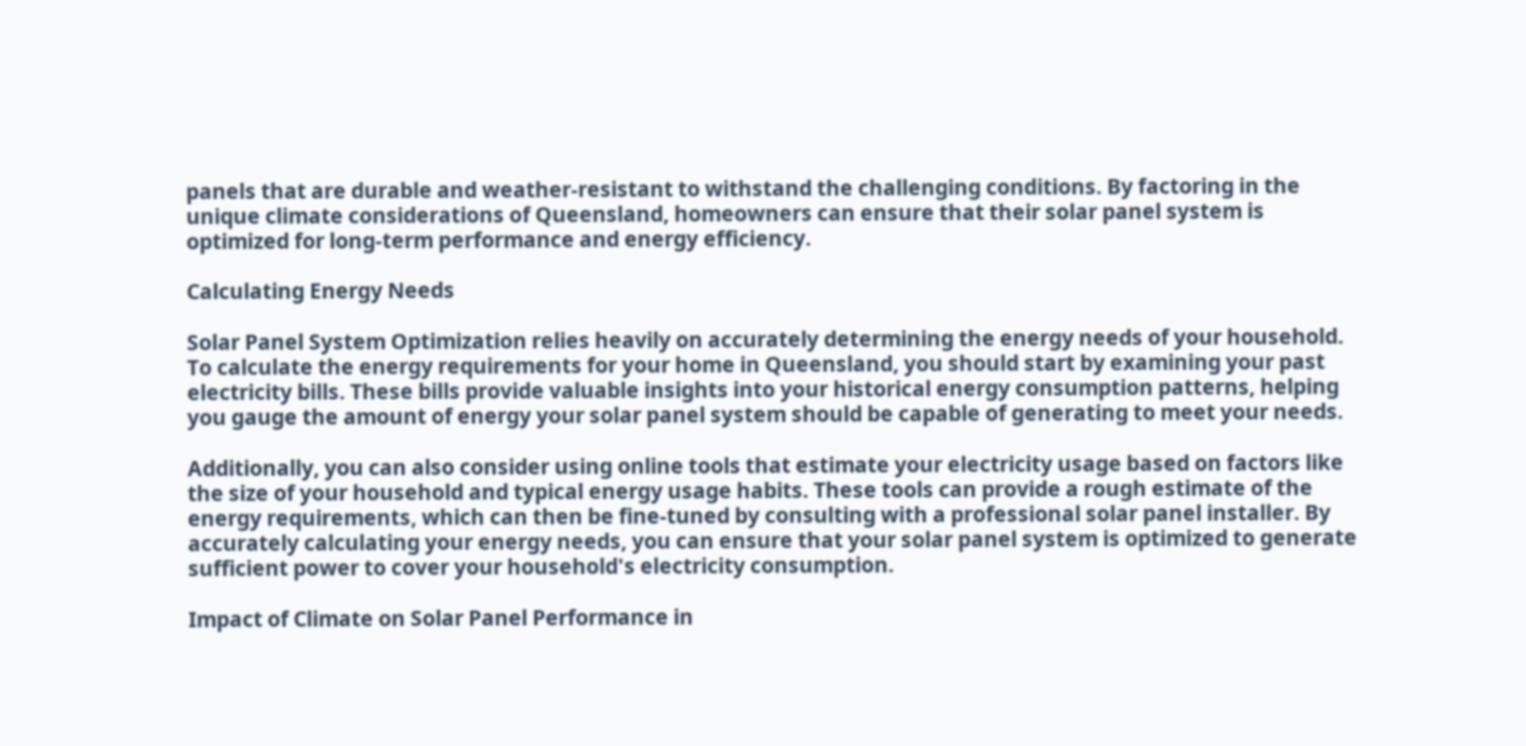panels that are durable and weather-resistant to withstand the challenging conditions. By factoring in the unique climate considerations of Queensland, homeowners can ensure that their solar panel system is optimized for long-term performance and energy efficiency.

Calculating Energy Needs

Solar Panel System Optimization relies heavily on accurately determining the energy needs of your household. To calculate the energy requirements for your home in Queensland, you should start by examining your past electricity bills. These bills provide valuable insights into your historical energy consumption patterns, helping you gauge the amount of energy your solar panel system should be capable of generating to meet your needs.

Additionally, you can also consider using online tools that estimate your electricity usage based on factors like the size of your household and typical energy usage habits. These tools can provide a rough estimate of the energy requirements, which can then be fine-tuned by consulting with a professional solar panel installer. By accurately calculating your energy needs, you can ensure that your solar panel system is optimized to generate sufficient power to cover your household's electricity consumption.

Impact of Climate on Solar Panel Performance in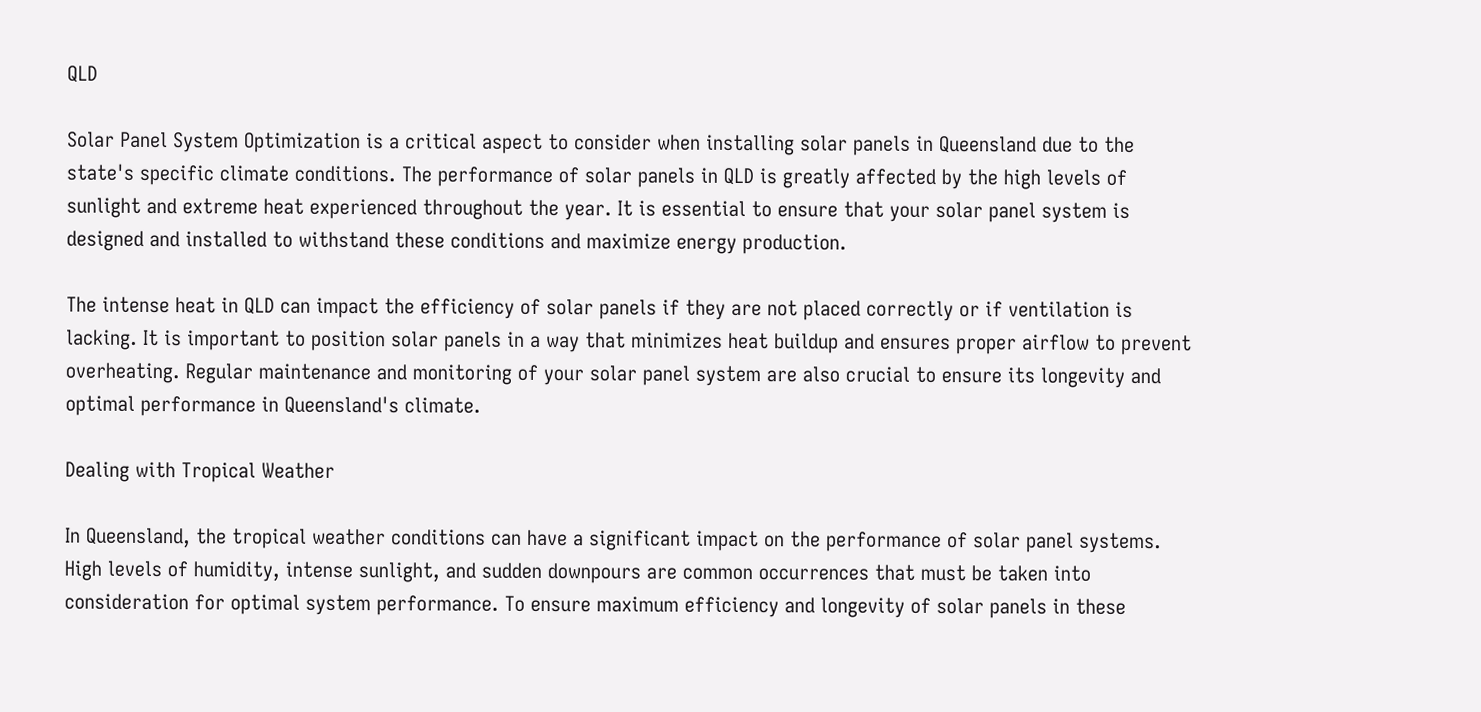QLD

Solar Panel System Optimization is a critical aspect to consider when installing solar panels in Queensland due to the state's specific climate conditions. The performance of solar panels in QLD is greatly affected by the high levels of sunlight and extreme heat experienced throughout the year. It is essential to ensure that your solar panel system is designed and installed to withstand these conditions and maximize energy production.

The intense heat in QLD can impact the efficiency of solar panels if they are not placed correctly or if ventilation is lacking. It is important to position solar panels in a way that minimizes heat buildup and ensures proper airflow to prevent overheating. Regular maintenance and monitoring of your solar panel system are also crucial to ensure its longevity and optimal performance in Queensland's climate.

Dealing with Tropical Weather

In Queensland, the tropical weather conditions can have a significant impact on the performance of solar panel systems. High levels of humidity, intense sunlight, and sudden downpours are common occurrences that must be taken into consideration for optimal system performance. To ensure maximum efficiency and longevity of solar panels in these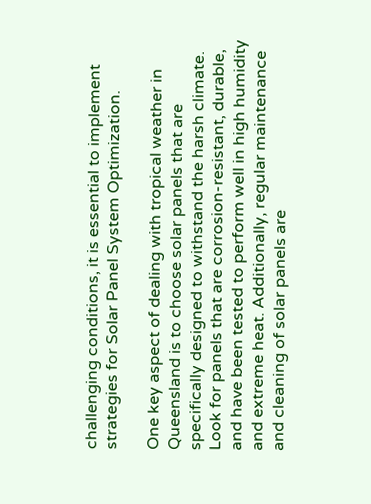challenging conditions, it is essential to implement strategies for Solar Panel System Optimization.

One key aspect of dealing with tropical weather in Queensland is to choose solar panels that are specifically designed to withstand the harsh climate. Look for panels that are corrosion-resistant, durable, and have been tested to perform well in high humidity and extreme heat. Additionally, regular maintenance and cleaning of solar panels are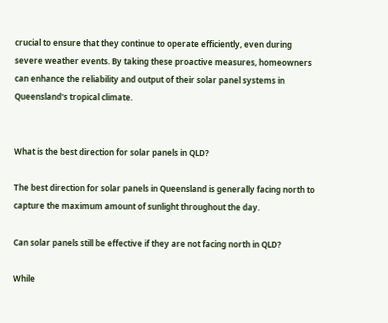crucial to ensure that they continue to operate efficiently, even during severe weather events. By taking these proactive measures, homeowners can enhance the reliability and output of their solar panel systems in Queensland's tropical climate.


What is the best direction for solar panels in QLD?

The best direction for solar panels in Queensland is generally facing north to capture the maximum amount of sunlight throughout the day.

Can solar panels still be effective if they are not facing north in QLD?

While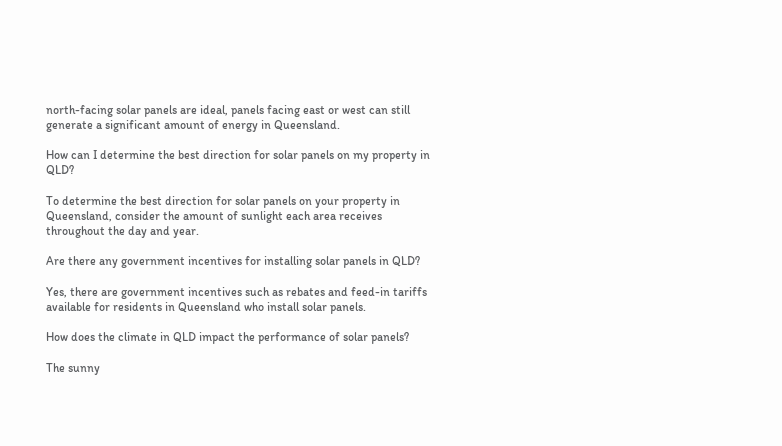north-facing solar panels are ideal, panels facing east or west can still generate a significant amount of energy in Queensland.

How can I determine the best direction for solar panels on my property in QLD?

To determine the best direction for solar panels on your property in Queensland, consider the amount of sunlight each area receives throughout the day and year.

Are there any government incentives for installing solar panels in QLD?

Yes, there are government incentives such as rebates and feed-in tariffs available for residents in Queensland who install solar panels.

How does the climate in QLD impact the performance of solar panels?

The sunny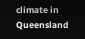climate in Queensland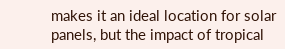makes it an ideal location for solar panels, but the impact of tropical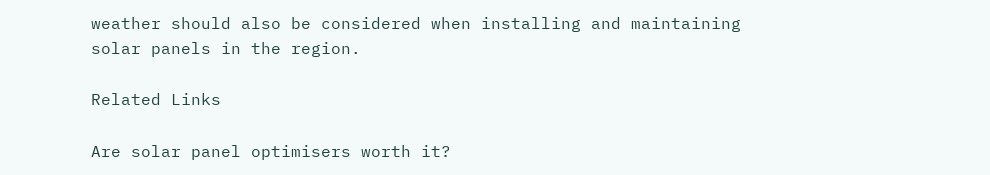weather should also be considered when installing and maintaining solar panels in the region.

Related Links

Are solar panel optimisers worth it?